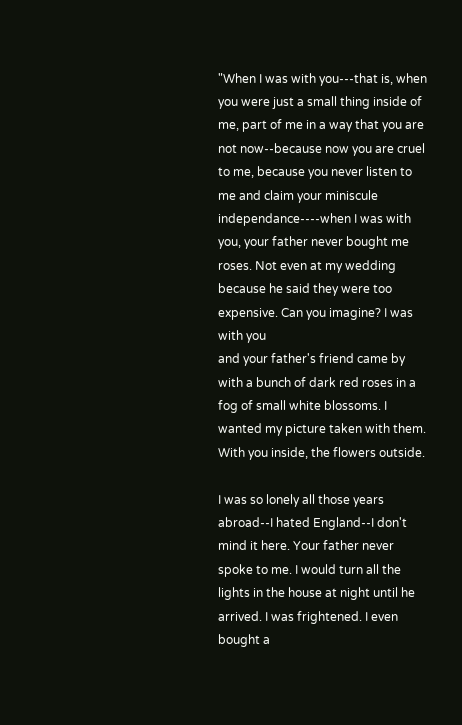"When I was with you---that is, when you were just a small thing inside of me, part of me in a way that you are not now--because now you are cruel to me, because you never listen to me and claim your miniscule independance----when I was with you, your father never bought me roses. Not even at my wedding because he said they were too expensive. Can you imagine? I was with you
and your father's friend came by with a bunch of dark red roses in a fog of small white blossoms. I wanted my picture taken with them. With you inside, the flowers outside.

I was so lonely all those years abroad--I hated England--I don't mind it here. Your father never spoke to me. I would turn all the lights in the house at night until he arrived. I was frightened. I even bought a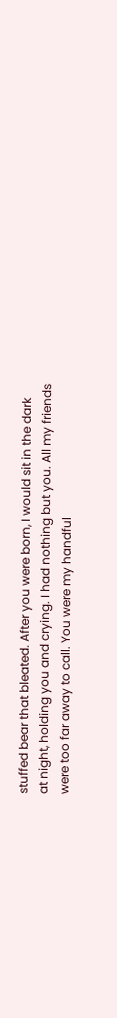stuffed bear that bleated. After you were born, I would sit in the dark at night, holding you and crying. I had nothing but you. All my friends were too far away to call. You were my handful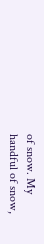of snow. My handful of snow,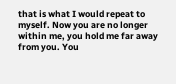that is what I would repeat to myself. Now you are no longer within me, you hold me far away from you. You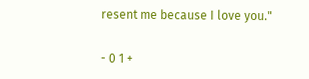resent me because I love you."

- 0 1 +